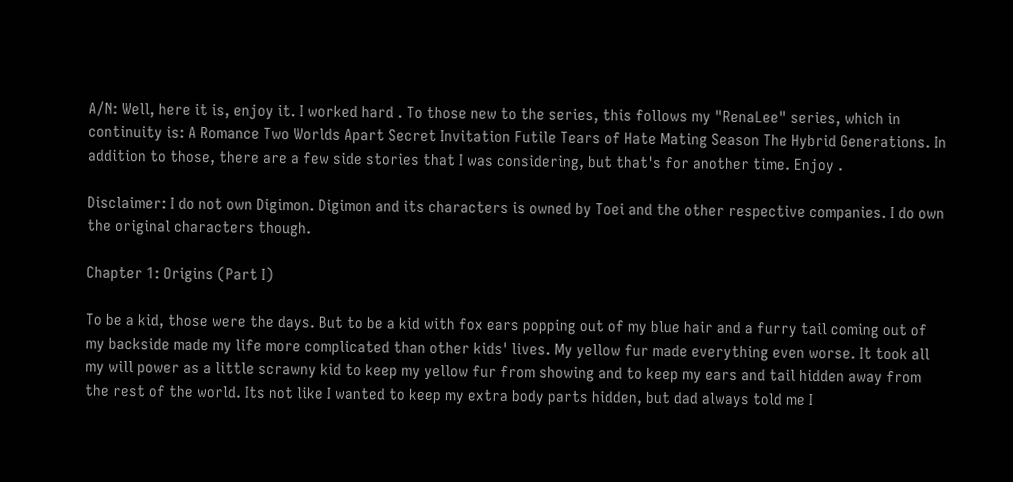A/N: Well, here it is, enjoy it. I worked hard . To those new to the series, this follows my "RenaLee" series, which in continuity is: A Romance Two Worlds Apart Secret Invitation Futile Tears of Hate Mating Season The Hybrid Generations. In addition to those, there are a few side stories that I was considering, but that's for another time. Enjoy .

Disclaimer: I do not own Digimon. Digimon and its characters is owned by Toei and the other respective companies. I do own the original characters though.

Chapter 1: Origins (Part I)

To be a kid, those were the days. But to be a kid with fox ears popping out of my blue hair and a furry tail coming out of my backside made my life more complicated than other kids' lives. My yellow fur made everything even worse. It took all my will power as a little scrawny kid to keep my yellow fur from showing and to keep my ears and tail hidden away from the rest of the world. Its not like I wanted to keep my extra body parts hidden, but dad always told me I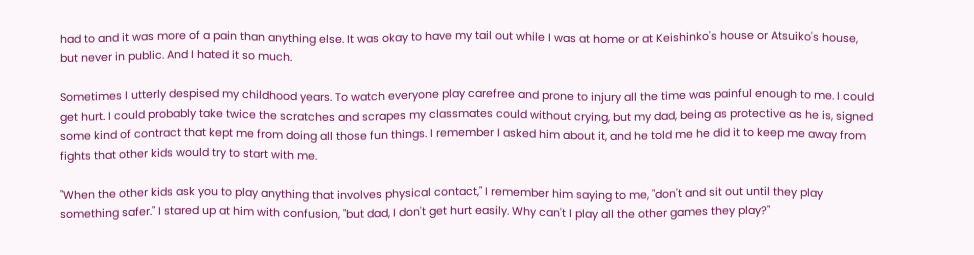had to and it was more of a pain than anything else. It was okay to have my tail out while I was at home or at Keishinko's house or Atsuiko's house, but never in public. And I hated it so much.

Sometimes I utterly despised my childhood years. To watch everyone play carefree and prone to injury all the time was painful enough to me. I could get hurt. I could probably take twice the scratches and scrapes my classmates could without crying, but my dad, being as protective as he is, signed some kind of contract that kept me from doing all those fun things. I remember I asked him about it, and he told me he did it to keep me away from fights that other kids would try to start with me.

"When the other kids ask you to play anything that involves physical contact," I remember him saying to me, "don't and sit out until they play something safer." I stared up at him with confusion, "but dad, I don't get hurt easily. Why can't I play all the other games they play?"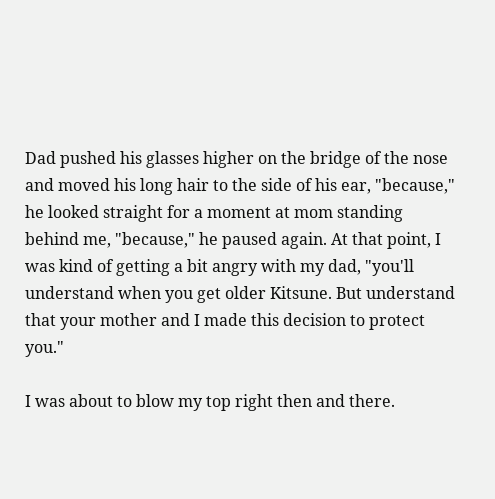Dad pushed his glasses higher on the bridge of the nose and moved his long hair to the side of his ear, "because," he looked straight for a moment at mom standing behind me, "because," he paused again. At that point, I was kind of getting a bit angry with my dad, "you'll understand when you get older Kitsune. But understand that your mother and I made this decision to protect you."

I was about to blow my top right then and there.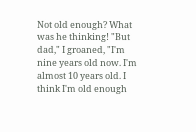Not old enough? What was he thinking! "But dad," I groaned, "I'm nine years old now. I'm almost 10 years old. I think I'm old enough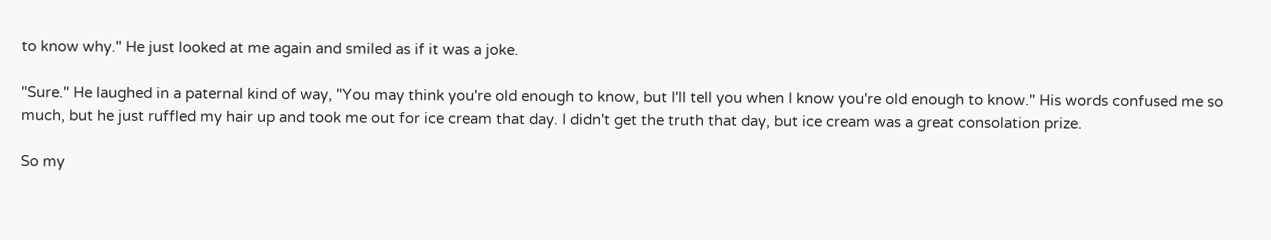to know why." He just looked at me again and smiled as if it was a joke.

"Sure." He laughed in a paternal kind of way, "You may think you're old enough to know, but I'll tell you when I know you're old enough to know." His words confused me so much, but he just ruffled my hair up and took me out for ice cream that day. I didn't get the truth that day, but ice cream was a great consolation prize.

So my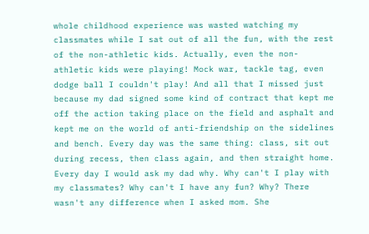whole childhood experience was wasted watching my classmates while I sat out of all the fun, with the rest of the non-athletic kids. Actually, even the non-athletic kids were playing! Mock war, tackle tag, even dodge ball I couldn't play! And all that I missed just because my dad signed some kind of contract that kept me off the action taking place on the field and asphalt and kept me on the world of anti-friendship on the sidelines and bench. Every day was the same thing: class, sit out during recess, then class again, and then straight home. Every day I would ask my dad why. Why can't I play with my classmates? Why can't I have any fun? Why? There wasn't any difference when I asked mom. She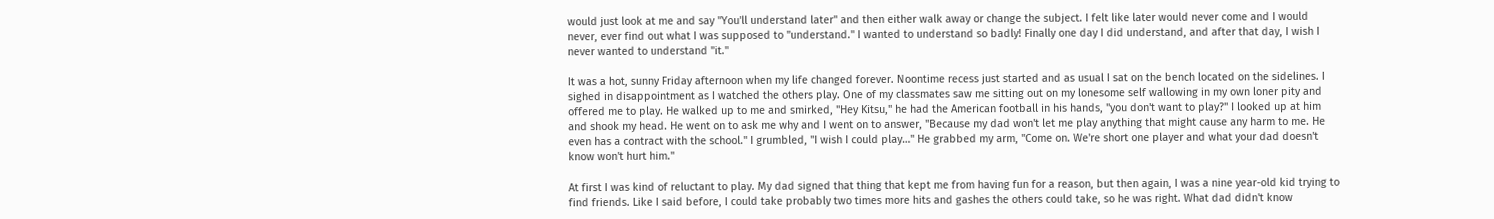would just look at me and say "You'll understand later" and then either walk away or change the subject. I felt like later would never come and I would never, ever find out what I was supposed to "understand." I wanted to understand so badly! Finally one day I did understand, and after that day, I wish I never wanted to understand "it."

It was a hot, sunny Friday afternoon when my life changed forever. Noontime recess just started and as usual I sat on the bench located on the sidelines. I sighed in disappointment as I watched the others play. One of my classmates saw me sitting out on my lonesome self wallowing in my own loner pity and offered me to play. He walked up to me and smirked, "Hey Kitsu," he had the American football in his hands, "you don't want to play?" I looked up at him and shook my head. He went on to ask me why and I went on to answer, "Because my dad won't let me play anything that might cause any harm to me. He even has a contract with the school." I grumbled, "I wish I could play…" He grabbed my arm, "Come on. We're short one player and what your dad doesn't know won't hurt him."

At first I was kind of reluctant to play. My dad signed that thing that kept me from having fun for a reason, but then again, I was a nine year-old kid trying to find friends. Like I said before, I could take probably two times more hits and gashes the others could take, so he was right. What dad didn't know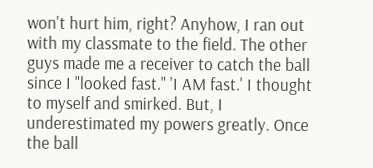won't hurt him, right? Anyhow, I ran out with my classmate to the field. The other guys made me a receiver to catch the ball since I "looked fast." 'I AM fast.' I thought to myself and smirked. But, I underestimated my powers greatly. Once the ball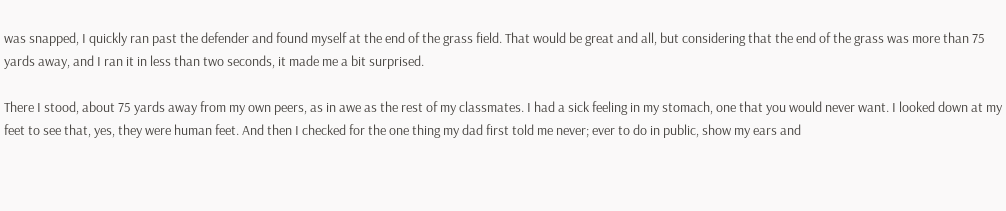was snapped, I quickly ran past the defender and found myself at the end of the grass field. That would be great and all, but considering that the end of the grass was more than 75 yards away, and I ran it in less than two seconds, it made me a bit surprised.

There I stood, about 75 yards away from my own peers, as in awe as the rest of my classmates. I had a sick feeling in my stomach, one that you would never want. I looked down at my feet to see that, yes, they were human feet. And then I checked for the one thing my dad first told me never; ever to do in public, show my ears and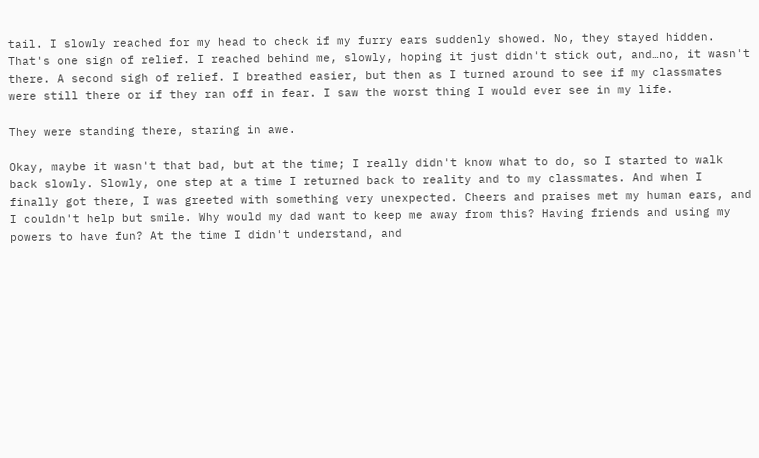tail. I slowly reached for my head to check if my furry ears suddenly showed. No, they stayed hidden. That's one sign of relief. I reached behind me, slowly, hoping it just didn't stick out, and…no, it wasn't there. A second sigh of relief. I breathed easier, but then as I turned around to see if my classmates were still there or if they ran off in fear. I saw the worst thing I would ever see in my life.

They were standing there, staring in awe.

Okay, maybe it wasn't that bad, but at the time; I really didn't know what to do, so I started to walk back slowly. Slowly, one step at a time I returned back to reality and to my classmates. And when I finally got there, I was greeted with something very unexpected. Cheers and praises met my human ears, and I couldn't help but smile. Why would my dad want to keep me away from this? Having friends and using my powers to have fun? At the time I didn't understand, and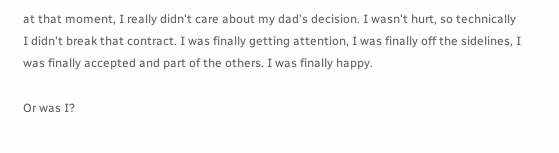at that moment, I really didn't care about my dad's decision. I wasn't hurt, so technically I didn't break that contract. I was finally getting attention, I was finally off the sidelines, I was finally accepted and part of the others. I was finally happy.

Or was I?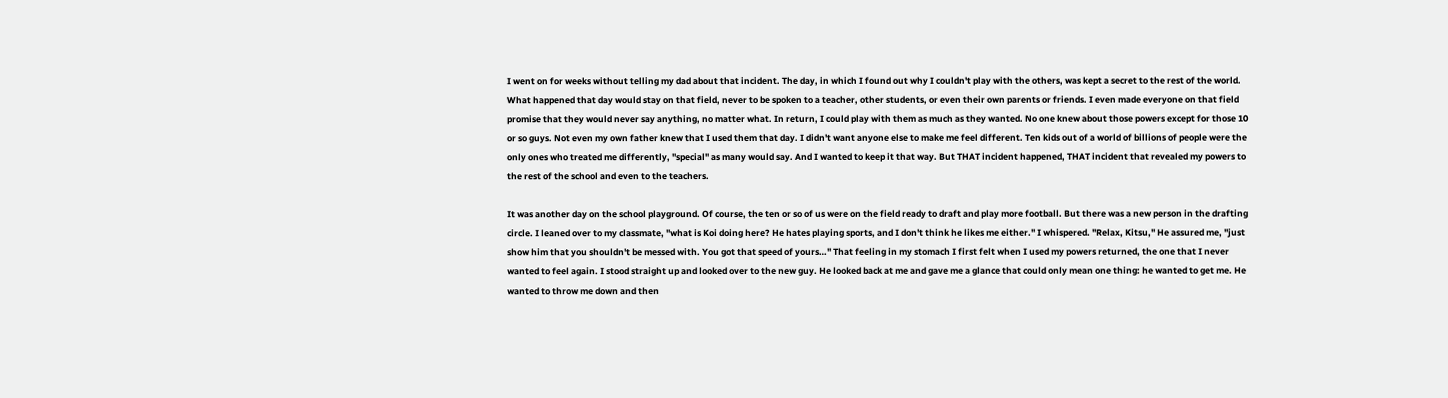I went on for weeks without telling my dad about that incident. The day, in which I found out why I couldn't play with the others, was kept a secret to the rest of the world. What happened that day would stay on that field, never to be spoken to a teacher, other students, or even their own parents or friends. I even made everyone on that field promise that they would never say anything, no matter what. In return, I could play with them as much as they wanted. No one knew about those powers except for those 10 or so guys. Not even my own father knew that I used them that day. I didn't want anyone else to make me feel different. Ten kids out of a world of billions of people were the only ones who treated me differently, "special" as many would say. And I wanted to keep it that way. But THAT incident happened, THAT incident that revealed my powers to the rest of the school and even to the teachers.

It was another day on the school playground. Of course, the ten or so of us were on the field ready to draft and play more football. But there was a new person in the drafting circle. I leaned over to my classmate, "what is Koi doing here? He hates playing sports, and I don't think he likes me either." I whispered. "Relax, Kitsu," He assured me, "just show him that you shouldn't be messed with. You got that speed of yours…" That feeling in my stomach I first felt when I used my powers returned, the one that I never wanted to feel again. I stood straight up and looked over to the new guy. He looked back at me and gave me a glance that could only mean one thing: he wanted to get me. He wanted to throw me down and then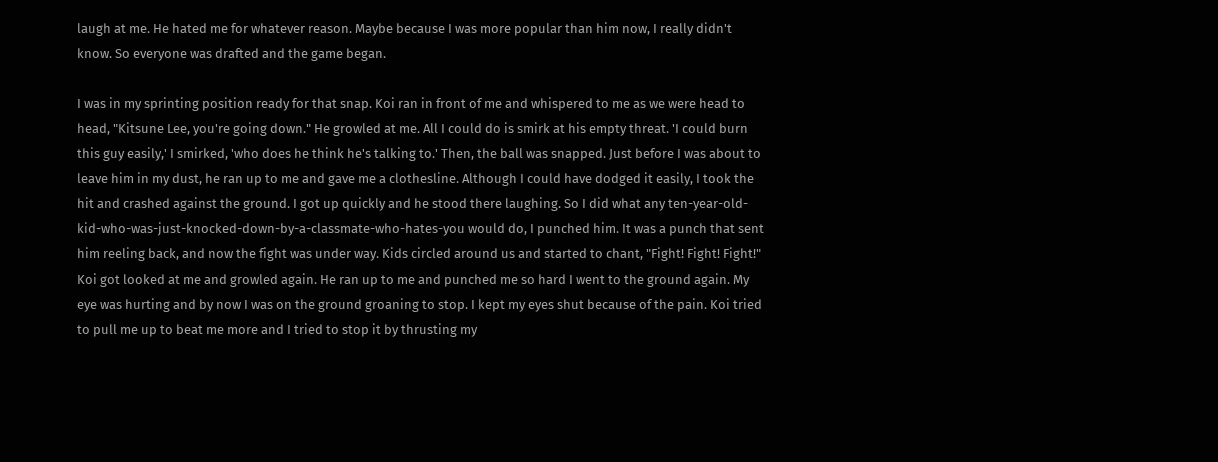laugh at me. He hated me for whatever reason. Maybe because I was more popular than him now, I really didn't know. So everyone was drafted and the game began.

I was in my sprinting position ready for that snap. Koi ran in front of me and whispered to me as we were head to head, "Kitsune Lee, you're going down." He growled at me. All I could do is smirk at his empty threat. 'I could burn this guy easily,' I smirked, 'who does he think he's talking to.' Then, the ball was snapped. Just before I was about to leave him in my dust, he ran up to me and gave me a clothesline. Although I could have dodged it easily, I took the hit and crashed against the ground. I got up quickly and he stood there laughing. So I did what any ten-year-old-kid-who-was-just-knocked-down-by-a-classmate-who-hates-you would do, I punched him. It was a punch that sent him reeling back, and now the fight was under way. Kids circled around us and started to chant, "Fight! Fight! Fight!" Koi got looked at me and growled again. He ran up to me and punched me so hard I went to the ground again. My eye was hurting and by now I was on the ground groaning to stop. I kept my eyes shut because of the pain. Koi tried to pull me up to beat me more and I tried to stop it by thrusting my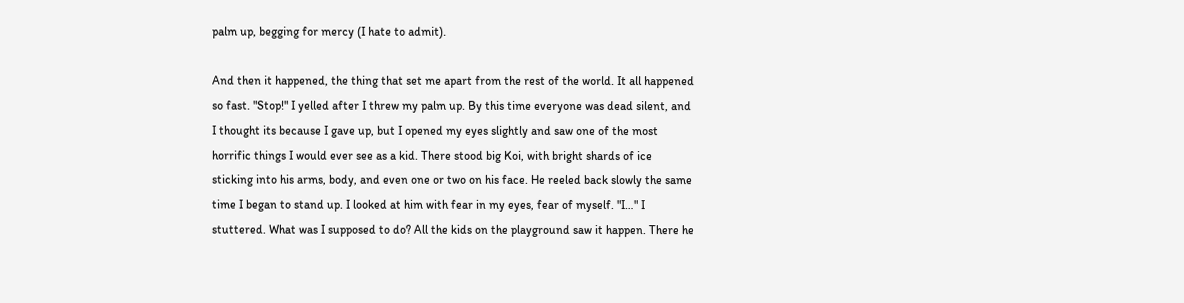palm up, begging for mercy (I hate to admit).

And then it happened, the thing that set me apart from the rest of the world. It all happened so fast. "Stop!" I yelled after I threw my palm up. By this time everyone was dead silent, and I thought its because I gave up, but I opened my eyes slightly and saw one of the most horrific things I would ever see as a kid. There stood big Koi, with bright shards of ice sticking into his arms, body, and even one or two on his face. He reeled back slowly the same time I began to stand up. I looked at him with fear in my eyes, fear of myself. "I…" I stuttered. What was I supposed to do? All the kids on the playground saw it happen. There he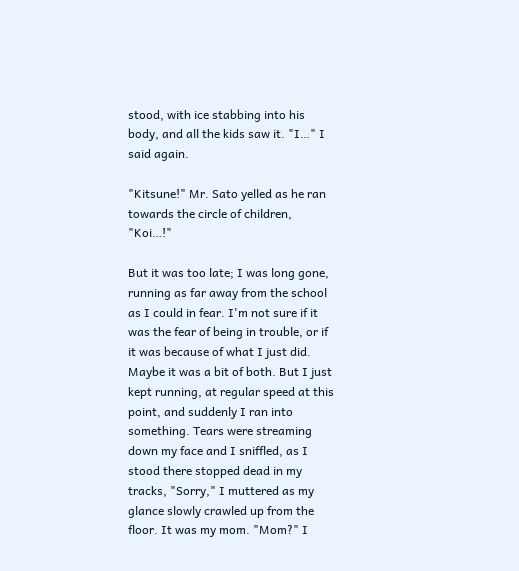stood, with ice stabbing into his body, and all the kids saw it. "I…" I said again.

"Kitsune!" Mr. Sato yelled as he ran towards the circle of children, "Koi…!"

But it was too late; I was long gone, running as far away from the school as I could in fear. I'm not sure if it was the fear of being in trouble, or if it was because of what I just did. Maybe it was a bit of both. But I just kept running, at regular speed at this point, and suddenly I ran into something. Tears were streaming down my face and I sniffled, as I stood there stopped dead in my tracks, "Sorry," I muttered as my glance slowly crawled up from the floor. It was my mom. "Mom?" I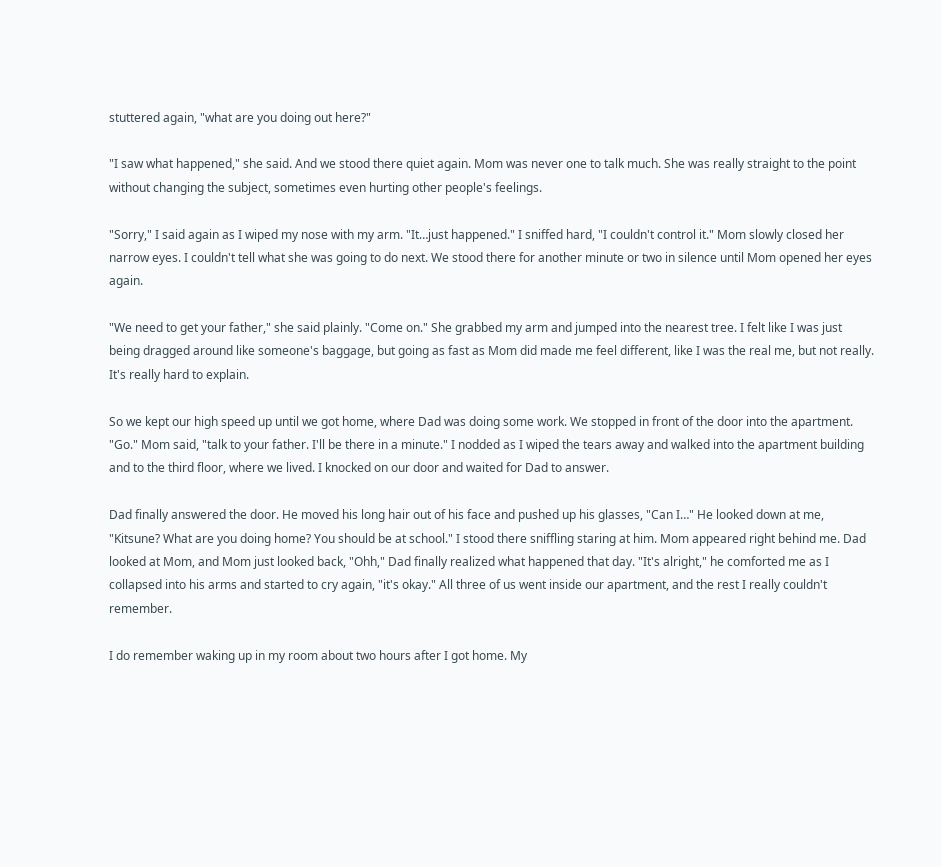stuttered again, "what are you doing out here?"

"I saw what happened," she said. And we stood there quiet again. Mom was never one to talk much. She was really straight to the point without changing the subject, sometimes even hurting other people's feelings.

"Sorry," I said again as I wiped my nose with my arm. "It…just happened." I sniffed hard, "I couldn't control it." Mom slowly closed her narrow eyes. I couldn't tell what she was going to do next. We stood there for another minute or two in silence until Mom opened her eyes again.

"We need to get your father," she said plainly. "Come on." She grabbed my arm and jumped into the nearest tree. I felt like I was just being dragged around like someone's baggage, but going as fast as Mom did made me feel different, like I was the real me, but not really. It's really hard to explain.

So we kept our high speed up until we got home, where Dad was doing some work. We stopped in front of the door into the apartment. "Go." Mom said, "talk to your father. I'll be there in a minute." I nodded as I wiped the tears away and walked into the apartment building and to the third floor, where we lived. I knocked on our door and waited for Dad to answer.

Dad finally answered the door. He moved his long hair out of his face and pushed up his glasses, "Can I…" He looked down at me, "Kitsune? What are you doing home? You should be at school." I stood there sniffling staring at him. Mom appeared right behind me. Dad looked at Mom, and Mom just looked back, "Ohh," Dad finally realized what happened that day. "It's alright," he comforted me as I collapsed into his arms and started to cry again, "it's okay." All three of us went inside our apartment, and the rest I really couldn't remember.

I do remember waking up in my room about two hours after I got home. My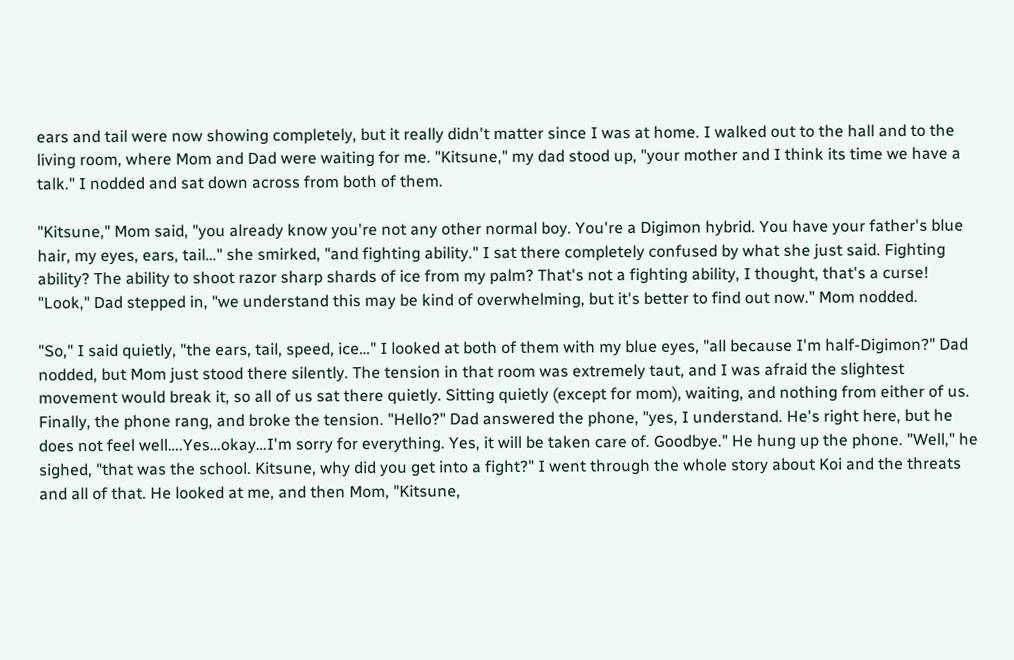ears and tail were now showing completely, but it really didn't matter since I was at home. I walked out to the hall and to the living room, where Mom and Dad were waiting for me. "Kitsune," my dad stood up, "your mother and I think its time we have a talk." I nodded and sat down across from both of them.

"Kitsune," Mom said, "you already know you're not any other normal boy. You're a Digimon hybrid. You have your father's blue hair, my eyes, ears, tail…" she smirked, "and fighting ability." I sat there completely confused by what she just said. Fighting ability? The ability to shoot razor sharp shards of ice from my palm? That's not a fighting ability, I thought, that's a curse! "Look," Dad stepped in, "we understand this may be kind of overwhelming, but it's better to find out now." Mom nodded.

"So," I said quietly, "the ears, tail, speed, ice…" I looked at both of them with my blue eyes, "all because I'm half-Digimon?" Dad nodded, but Mom just stood there silently. The tension in that room was extremely taut, and I was afraid the slightest movement would break it, so all of us sat there quietly. Sitting quietly (except for mom), waiting, and nothing from either of us. Finally, the phone rang, and broke the tension. "Hello?" Dad answered the phone, "yes, I understand. He's right here, but he does not feel well….Yes…okay…I'm sorry for everything. Yes, it will be taken care of. Goodbye." He hung up the phone. "Well," he sighed, "that was the school. Kitsune, why did you get into a fight?" I went through the whole story about Koi and the threats and all of that. He looked at me, and then Mom, "Kitsune,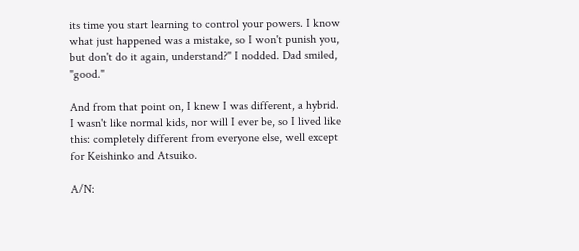its time you start learning to control your powers. I know what just happened was a mistake, so I won't punish you, but don't do it again, understand?" I nodded. Dad smiled, "good."

And from that point on, I knew I was different, a hybrid. I wasn't like normal kids, nor will I ever be, so I lived like this: completely different from everyone else, well except for Keishinko and Atsuiko.

A/N: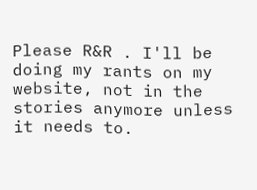Please R&R . I'll be doing my rants on my website, not in the stories anymore unless it needs to.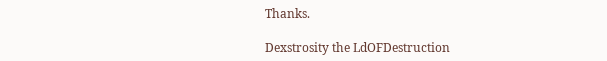Thanks.

Dexstrosity the LdOFDestruction